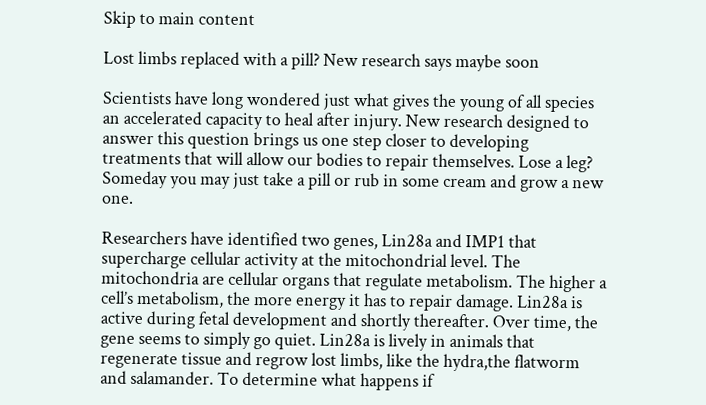Skip to main content

Lost limbs replaced with a pill? New research says maybe soon

Scientists have long wondered just what gives the young of all species an accelerated capacity to heal after injury. New research designed to answer this question brings us one step closer to developing treatments that will allow our bodies to repair themselves. Lose a leg? Someday you may just take a pill or rub in some cream and grow a new one.

Researchers have identified two genes, Lin28a and IMP1 that supercharge cellular activity at the mitochondrial level. The mitochondria are cellular organs that regulate metabolism. The higher a cell’s metabolism, the more energy it has to repair damage. Lin28a is active during fetal development and shortly thereafter. Over time, the gene seems to simply go quiet. Lin28a is lively in animals that regenerate tissue and regrow lost limbs, like the hydra,the flatworm and salamander. To determine what happens if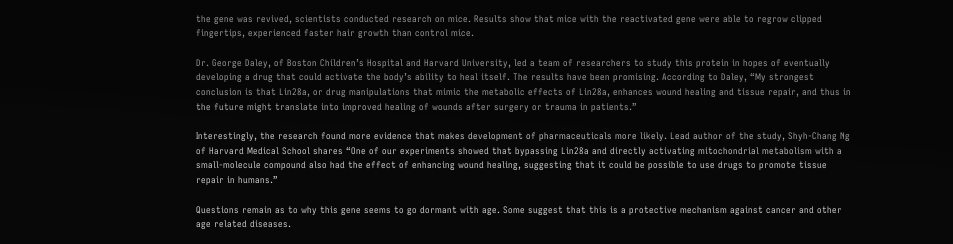the gene was revived, scientists conducted research on mice. Results show that mice with the reactivated gene were able to regrow clipped fingertips, experienced faster hair growth than control mice.

Dr. George Daley, of Boston Children’s Hospital and Harvard University, led a team of researchers to study this protein in hopes of eventually developing a drug that could activate the body’s ability to heal itself. The results have been promising. According to Daley, “My strongest conclusion is that Lin28a, or drug manipulations that mimic the metabolic effects of Lin28a, enhances wound healing and tissue repair, and thus in the future might translate into improved healing of wounds after surgery or trauma in patients.”

Interestingly, the research found more evidence that makes development of pharmaceuticals more likely. Lead author of the study, Shyh-Chang Ng of Harvard Medical School shares “One of our experiments showed that bypassing Lin28a and directly activating mitochondrial metabolism with a small-molecule compound also had the effect of enhancing wound healing, suggesting that it could be possible to use drugs to promote tissue repair in humans.”

Questions remain as to why this gene seems to go dormant with age. Some suggest that this is a protective mechanism against cancer and other age related diseases.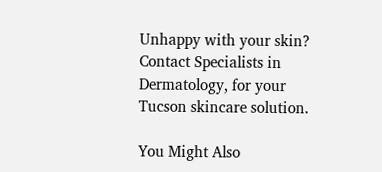Unhappy with your skin? Contact Specialists in Dermatology, for your Tucson skincare solution.

You Might Also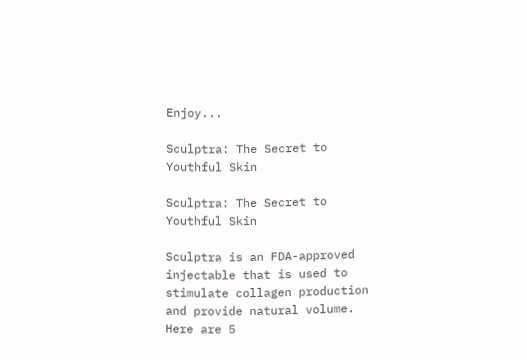Enjoy...

Sculptra: The Secret to Youthful Skin

Sculptra: The Secret to Youthful Skin

Sculptra is an FDA-approved injectable that is used to stimulate collagen production and provide natural volume. Here are 5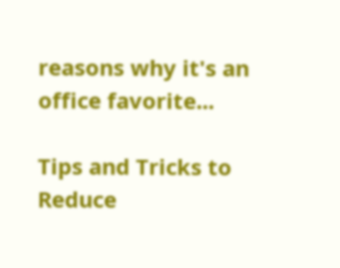reasons why it's an office favorite...

Tips and Tricks to Reduce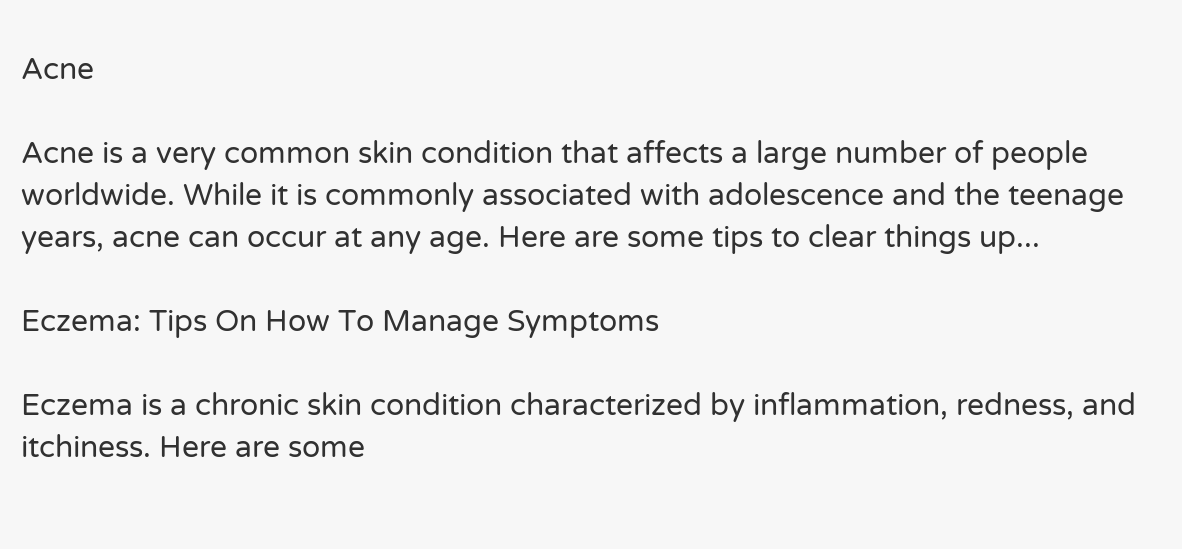Acne

Acne is a very common skin condition that affects a large number of people worldwide. While it is commonly associated with adolescence and the teenage years, acne can occur at any age. Here are some tips to clear things up...

Eczema: Tips On How To Manage Symptoms

Eczema is a chronic skin condition characterized by inflammation, redness, and itchiness. Here are some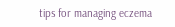tips for managing eczema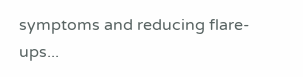symptoms and reducing flare-ups...